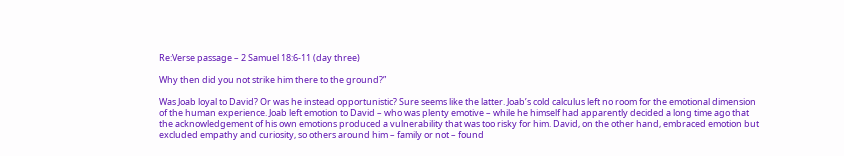Re:Verse passage – 2 Samuel 18:6-11 (day three)

Why then did you not strike him there to the ground?”

Was Joab loyal to David? Or was he instead opportunistic? Sure seems like the latter. Joab’s cold calculus left no room for the emotional dimension of the human experience. Joab left emotion to David – who was plenty emotive – while he himself had apparently decided a long time ago that the acknowledgement of his own emotions produced a vulnerability that was too risky for him. David, on the other hand, embraced emotion but excluded empathy and curiosity, so others around him – family or not – found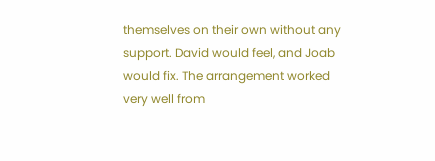themselves on their own without any support. David would feel, and Joab would fix. The arrangement worked very well from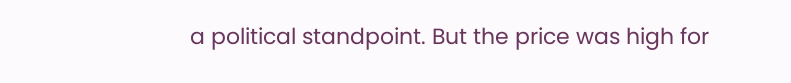a political standpoint. But the price was high for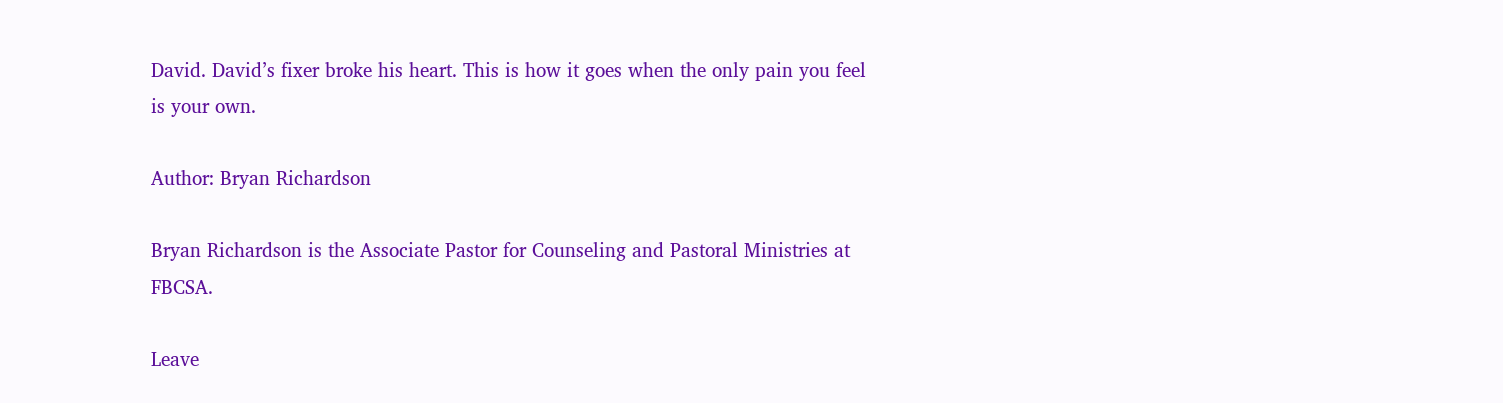David. David’s fixer broke his heart. This is how it goes when the only pain you feel is your own.

Author: Bryan Richardson

Bryan Richardson is the Associate Pastor for Counseling and Pastoral Ministries at FBCSA.

Leave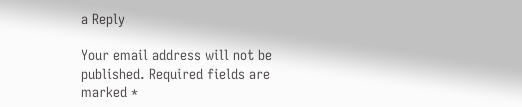a Reply

Your email address will not be published. Required fields are marked *